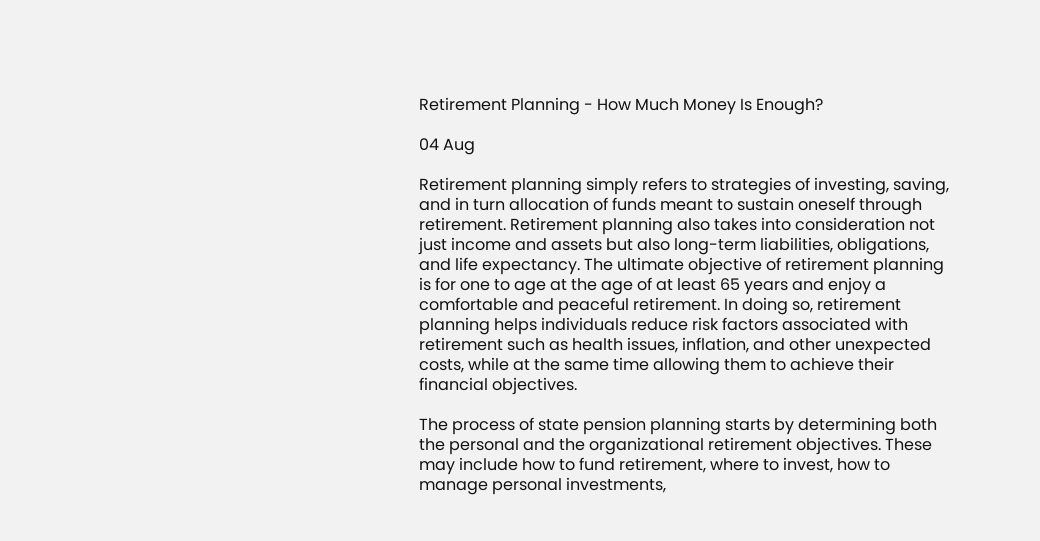Retirement Planning - How Much Money Is Enough?

04 Aug

Retirement planning simply refers to strategies of investing, saving, and in turn allocation of funds meant to sustain oneself through retirement. Retirement planning also takes into consideration not just income and assets but also long-term liabilities, obligations, and life expectancy. The ultimate objective of retirement planning is for one to age at the age of at least 65 years and enjoy a comfortable and peaceful retirement. In doing so, retirement planning helps individuals reduce risk factors associated with retirement such as health issues, inflation, and other unexpected costs, while at the same time allowing them to achieve their financial objectives.

The process of state pension planning starts by determining both the personal and the organizational retirement objectives. These may include how to fund retirement, where to invest, how to manage personal investments,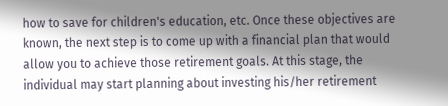how to save for children's education, etc. Once these objectives are known, the next step is to come up with a financial plan that would allow you to achieve those retirement goals. At this stage, the individual may start planning about investing his/her retirement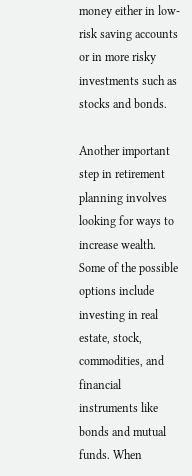money either in low-risk saving accounts or in more risky investments such as stocks and bonds.

Another important step in retirement planning involves looking for ways to increase wealth. Some of the possible options include investing in real estate, stock, commodities, and financial instruments like bonds and mutual funds. When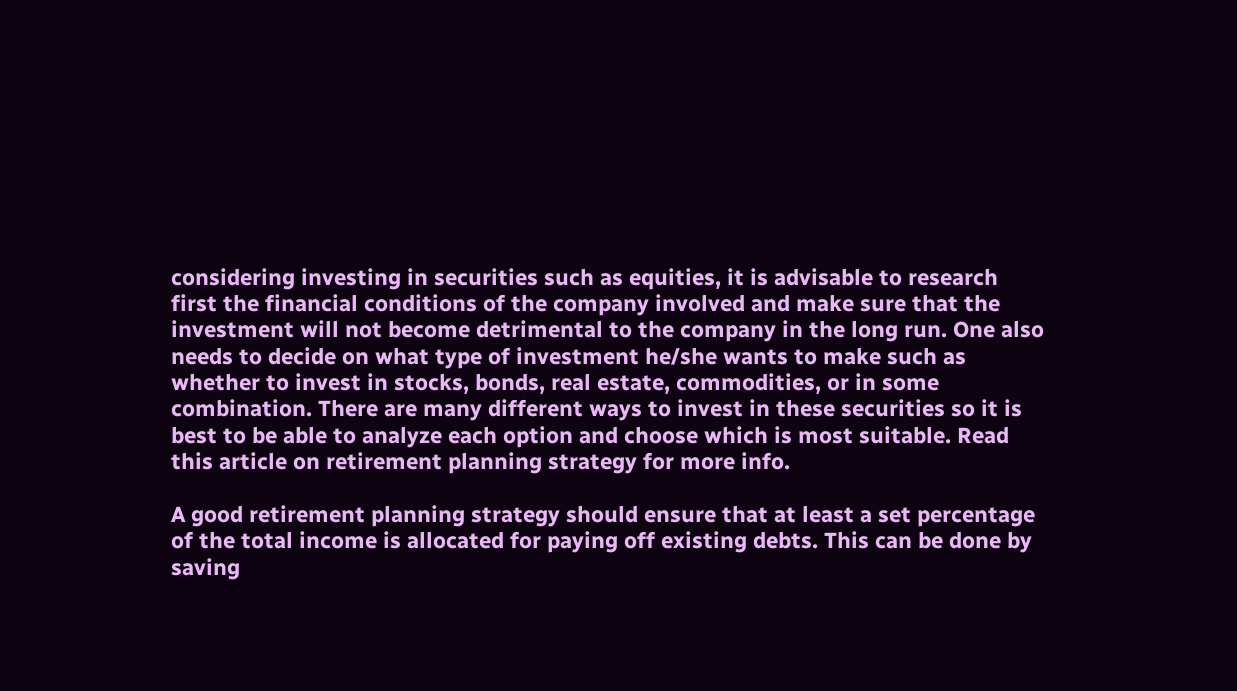considering investing in securities such as equities, it is advisable to research first the financial conditions of the company involved and make sure that the investment will not become detrimental to the company in the long run. One also needs to decide on what type of investment he/she wants to make such as whether to invest in stocks, bonds, real estate, commodities, or in some combination. There are many different ways to invest in these securities so it is best to be able to analyze each option and choose which is most suitable. Read this article on retirement planning strategy for more info.

A good retirement planning strategy should ensure that at least a set percentage of the total income is allocated for paying off existing debts. This can be done by saving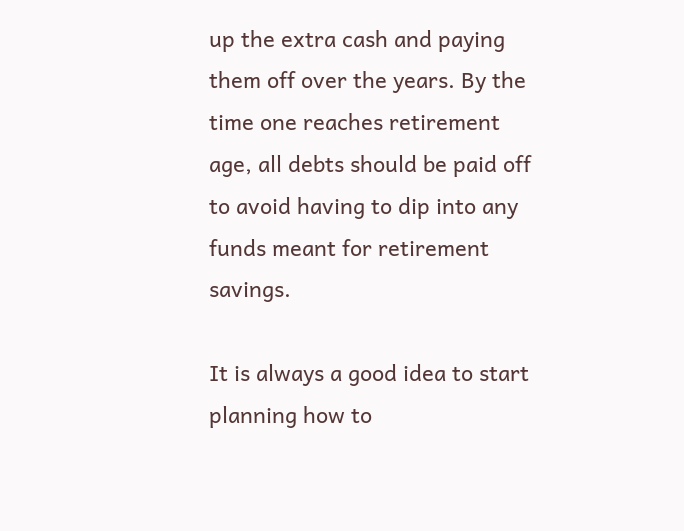up the extra cash and paying them off over the years. By the time one reaches retirement age, all debts should be paid off to avoid having to dip into any funds meant for retirement savings.

It is always a good idea to start planning how to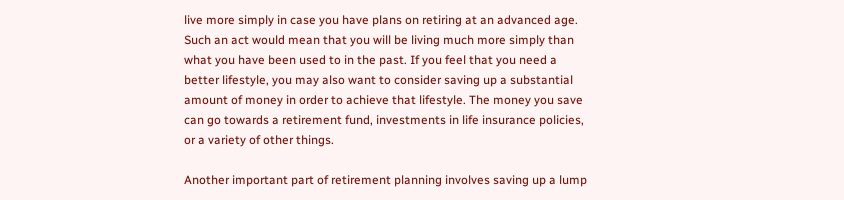live more simply in case you have plans on retiring at an advanced age. Such an act would mean that you will be living much more simply than what you have been used to in the past. If you feel that you need a better lifestyle, you may also want to consider saving up a substantial amount of money in order to achieve that lifestyle. The money you save can go towards a retirement fund, investments in life insurance policies, or a variety of other things.

Another important part of retirement planning involves saving up a lump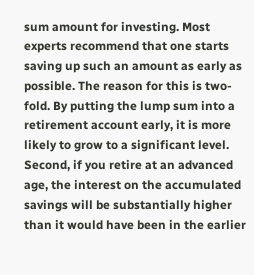sum amount for investing. Most experts recommend that one starts saving up such an amount as early as possible. The reason for this is two-fold. By putting the lump sum into a retirement account early, it is more likely to grow to a significant level. Second, if you retire at an advanced age, the interest on the accumulated savings will be substantially higher than it would have been in the earlier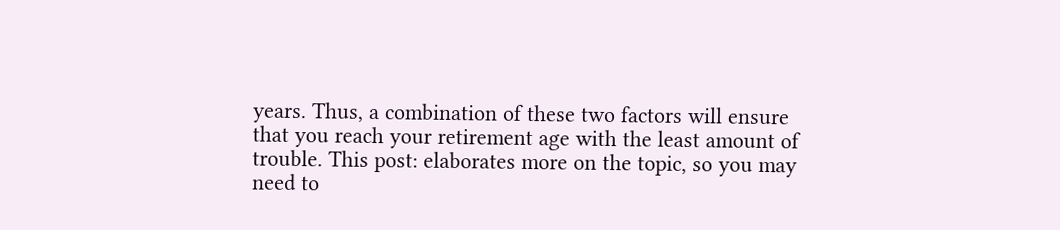years. Thus, a combination of these two factors will ensure that you reach your retirement age with the least amount of trouble. This post: elaborates more on the topic, so you may need to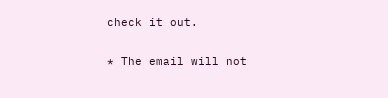check it out.

* The email will not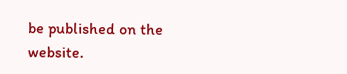be published on the website.